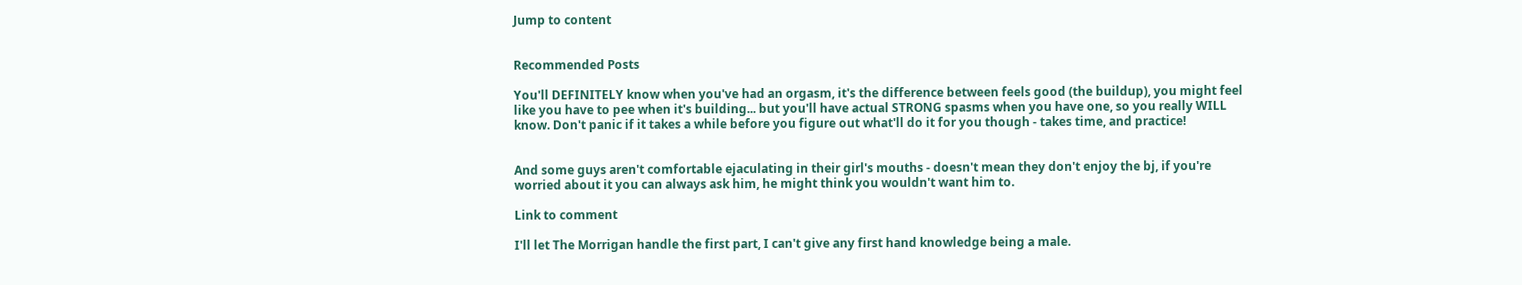Jump to content


Recommended Posts

You'll DEFINITELY know when you've had an orgasm, it's the difference between feels good (the buildup), you might feel like you have to pee when it's building... but you'll have actual STRONG spasms when you have one, so you really WILL know. Don't panic if it takes a while before you figure out what'll do it for you though - takes time, and practice!


And some guys aren't comfortable ejaculating in their girl's mouths - doesn't mean they don't enjoy the bj, if you're worried about it you can always ask him, he might think you wouldn't want him to.

Link to comment

I'll let The Morrigan handle the first part, I can't give any first hand knowledge being a male.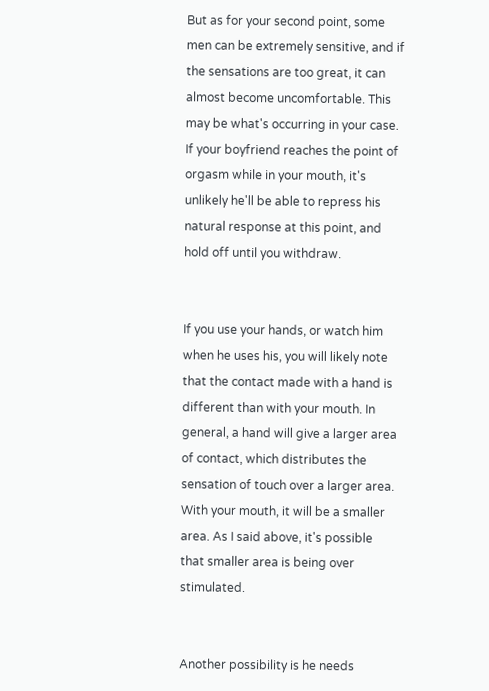But as for your second point, some men can be extremely sensitive, and if the sensations are too great, it can almost become uncomfortable. This may be what's occurring in your case. If your boyfriend reaches the point of orgasm while in your mouth, it's unlikely he'll be able to repress his natural response at this point, and hold off until you withdraw.


If you use your hands, or watch him when he uses his, you will likely note that the contact made with a hand is different than with your mouth. In general, a hand will give a larger area of contact, which distributes the sensation of touch over a larger area. With your mouth, it will be a smaller area. As I said above, it's possible that smaller area is being over stimulated.


Another possibility is he needs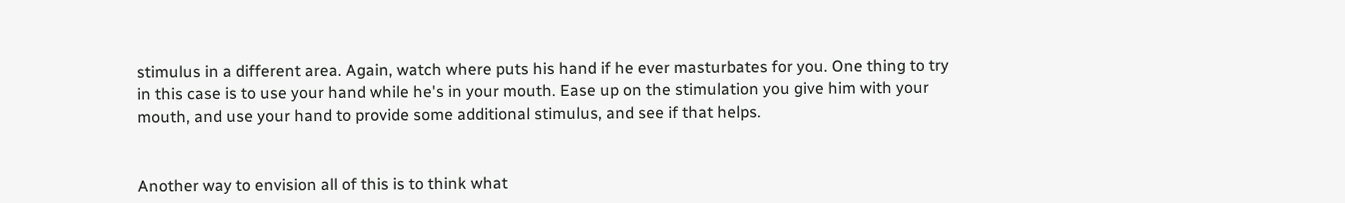stimulus in a different area. Again, watch where puts his hand if he ever masturbates for you. One thing to try in this case is to use your hand while he's in your mouth. Ease up on the stimulation you give him with your mouth, and use your hand to provide some additional stimulus, and see if that helps.


Another way to envision all of this is to think what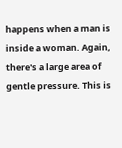happens when a man is inside a woman. Again, there's a large area of gentle pressure. This is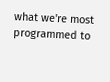what we're most programmed to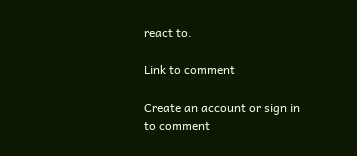react to.

Link to comment

Create an account or sign in to comment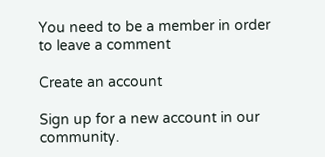You need to be a member in order to leave a comment

Create an account

Sign up for a new account in our community.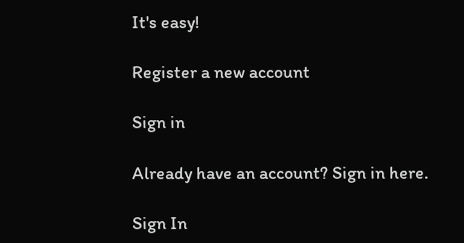It's easy!

Register a new account

Sign in

Already have an account? Sign in here.

Sign In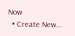Now
  • Create New...